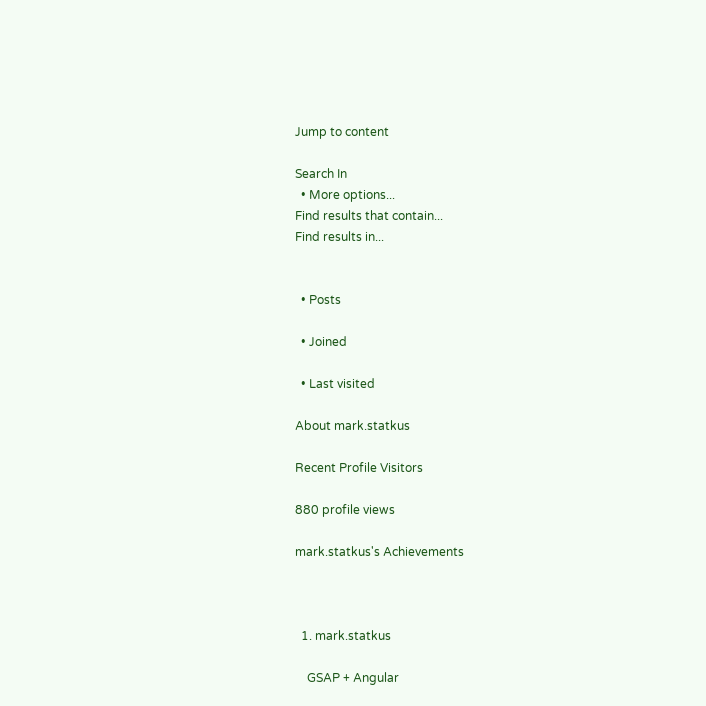Jump to content

Search In
  • More options...
Find results that contain...
Find results in...


  • Posts

  • Joined

  • Last visited

About mark.statkus

Recent Profile Visitors

880 profile views

mark.statkus's Achievements



  1. mark.statkus

    GSAP + Angular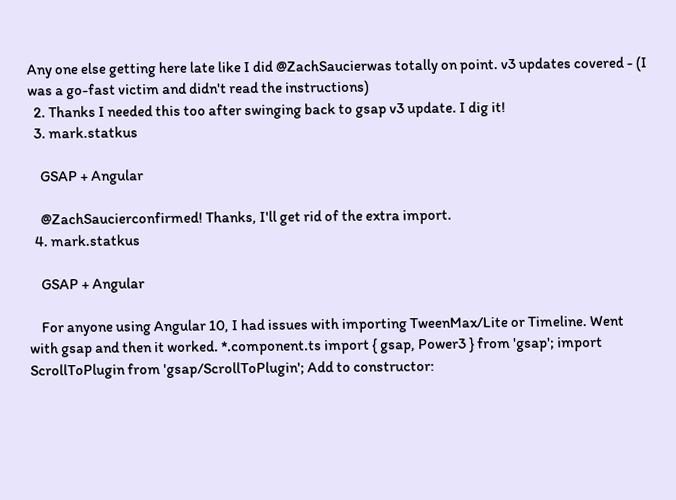Any one else getting here late like I did @ZachSaucierwas totally on point. v3 updates covered - (I was a go-fast victim and didn't read the instructions)
  2. Thanks I needed this too after swinging back to gsap v3 update. I dig it!
  3. mark.statkus

    GSAP + Angular

    @ZachSaucierconfirmed! Thanks, I'll get rid of the extra import.
  4. mark.statkus

    GSAP + Angular

    For anyone using Angular 10, I had issues with importing TweenMax/Lite or Timeline. Went with gsap and then it worked. *.component.ts import { gsap, Power3 } from 'gsap'; import ScrollToPlugin from 'gsap/ScrollToPlugin'; Add to constructor: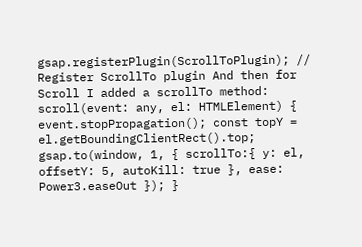gsap.registerPlugin(ScrollToPlugin); // Register ScrollTo plugin And then for Scroll I added a scrollTo method: scroll(event: any, el: HTMLElement) { event.stopPropagation(); const topY = el.getBoundingClientRect().top; gsap.to(window, 1, { scrollTo:{ y: el, offsetY: 5, autoKill: true }, ease: Power3.easeOut }); }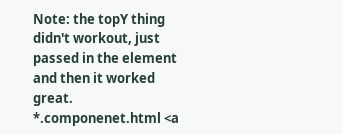Note: the topY thing didn't workout, just passed in the element and then it worked great. *.componenet.html <a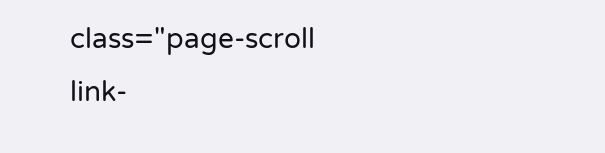class="page-scroll link-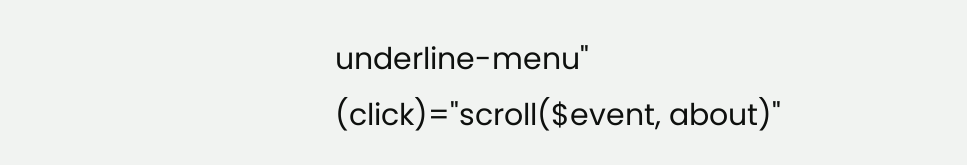underline-menu" (click)="scroll($event, about)"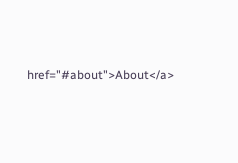href="#about">About</a>